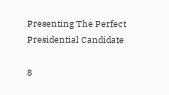Presenting The Perfect Presidential Candidate

8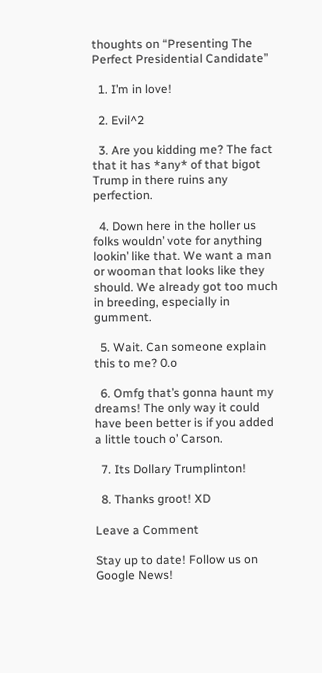thoughts on “Presenting The Perfect Presidential Candidate”

  1. I’m in love!

  2. Evil^2

  3. Are you kidding me? The fact that it has *any* of that bigot Trump in there ruins any perfection.

  4. Down here in the holler us folks wouldn’ vote for anything lookin’ like that. We want a man or wooman that looks like they should. We already got too much in breeding, especially in gumment.

  5. Wait. Can someone explain this to me? 0.o

  6. Omfg that’s gonna haunt my dreams! The only way it could have been better is if you added a little touch o’ Carson.

  7. Its Dollary Trumplinton!

  8. Thanks groot! XD

Leave a Comment

Stay up to date! Follow us on Google News!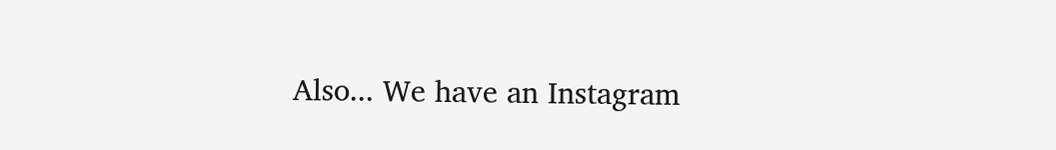Also... We have an Instagram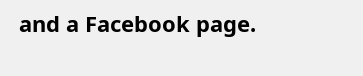and a Facebook page.